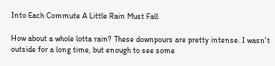Into Each Commute A Little Rain Must Fall

How about a whole lotta rain? These downpours are pretty intense. I wasn't outside for a long time, but enough to see some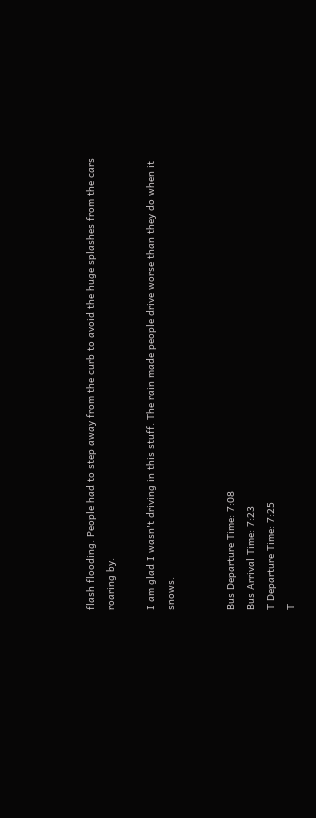flash flooding. People had to step away from the curb to avoid the huge splashes from the cars roaring by.

I am glad I wasn't driving in this stuff. The rain made people drive worse than they do when it snows.


Bus Departure Time: 7:08
Bus Arrival Time: 7:23
T Departure Time: 7:25
T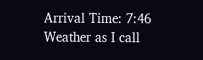Arrival Time: 7:46
Weather as I call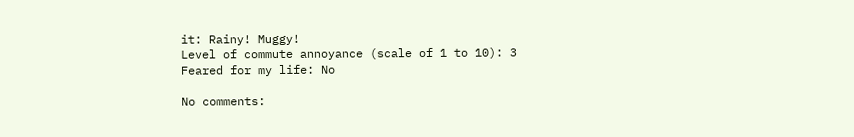it: Rainy! Muggy!
Level of commute annoyance (scale of 1 to 10): 3
Feared for my life: No

No comments: